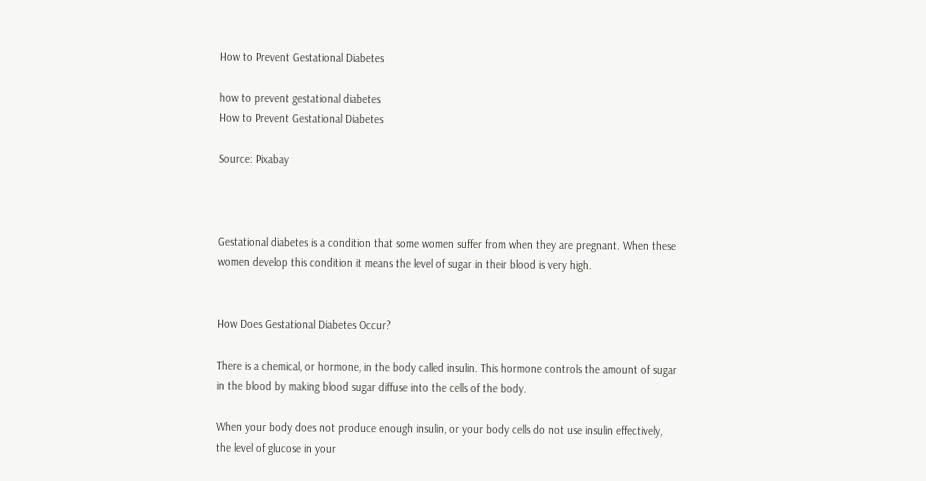How to Prevent Gestational Diabetes

how to prevent gestational diabetes
How to Prevent Gestational Diabetes

Source: Pixabay



Gestational diabetes is a condition that some women suffer from when they are pregnant. When these women develop this condition it means the level of sugar in their blood is very high.


How Does Gestational Diabetes Occur?

There is a chemical, or hormone, in the body called insulin. This hormone controls the amount of sugar in the blood by making blood sugar diffuse into the cells of the body.

When your body does not produce enough insulin, or your body cells do not use insulin effectively, the level of glucose in your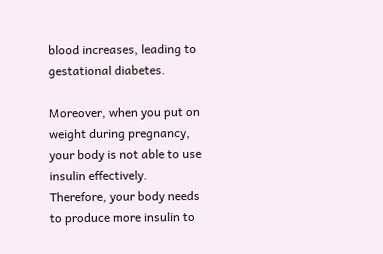blood increases, leading to gestational diabetes.

Moreover, when you put on weight during pregnancy, your body is not able to use insulin effectively. Therefore, your body needs to produce more insulin to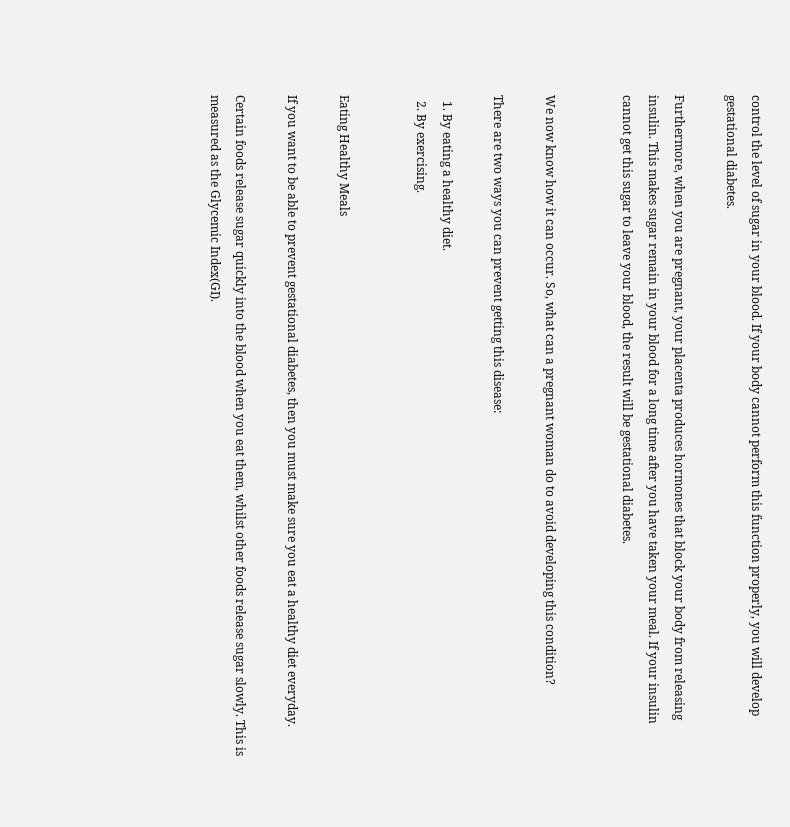control the level of sugar in your blood. If your body cannot perform this function properly, you will develop gestational diabetes.

Furthermore, when you are pregnant, your placenta produces hormones that block your body from releasing insulin. This makes sugar remain in your blood for a long time after you have taken your meal. If your insulin cannot get this sugar to leave your blood, the result will be gestational diabetes.


We now know how it can occur. So, what can a pregnant woman do to avoid developing this condition?

There are two ways you can prevent getting this disease:

  1. By eating a healthy diet.
  2. By exercising.


Eating Healthy Meals

If you want to be able to prevent gestational diabetes, then you must make sure you eat a healthy diet everyday.

Certain foods release sugar quickly into the blood when you eat them, whilst other foods release sugar slowly. This is measured as the Glycemic Index(GI).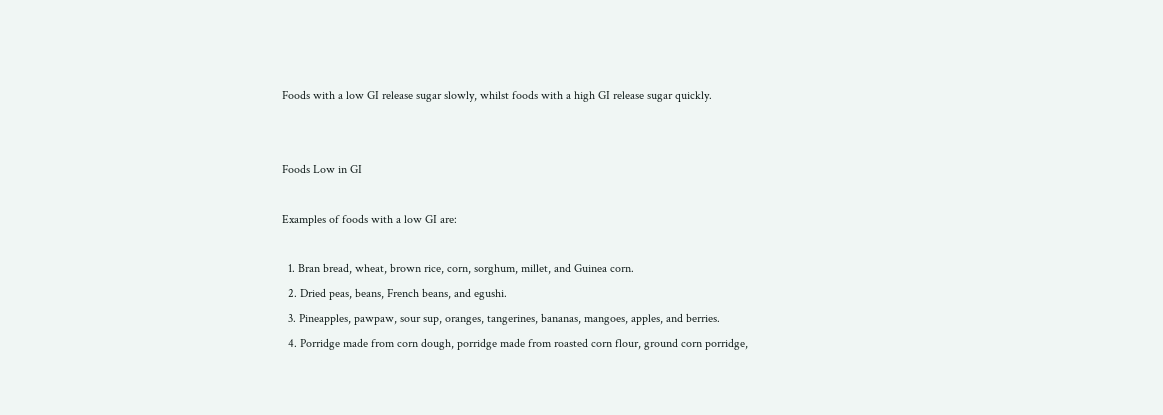Foods with a low GI release sugar slowly, whilst foods with a high GI release sugar quickly.


Foods Low in GI

Examples of foods with a low GI are:

  1. Bran bread, wheat, brown rice, corn, sorghum, millet, and Guinea corn.
  2. Dried peas, beans, French beans, and egushi.
  3. Pineapples, pawpaw, sour sup, oranges, tangerines, bananas, mangoes, apples, and berries.
  4. Porridge made from corn dough, porridge made from roasted corn flour, ground corn porridge,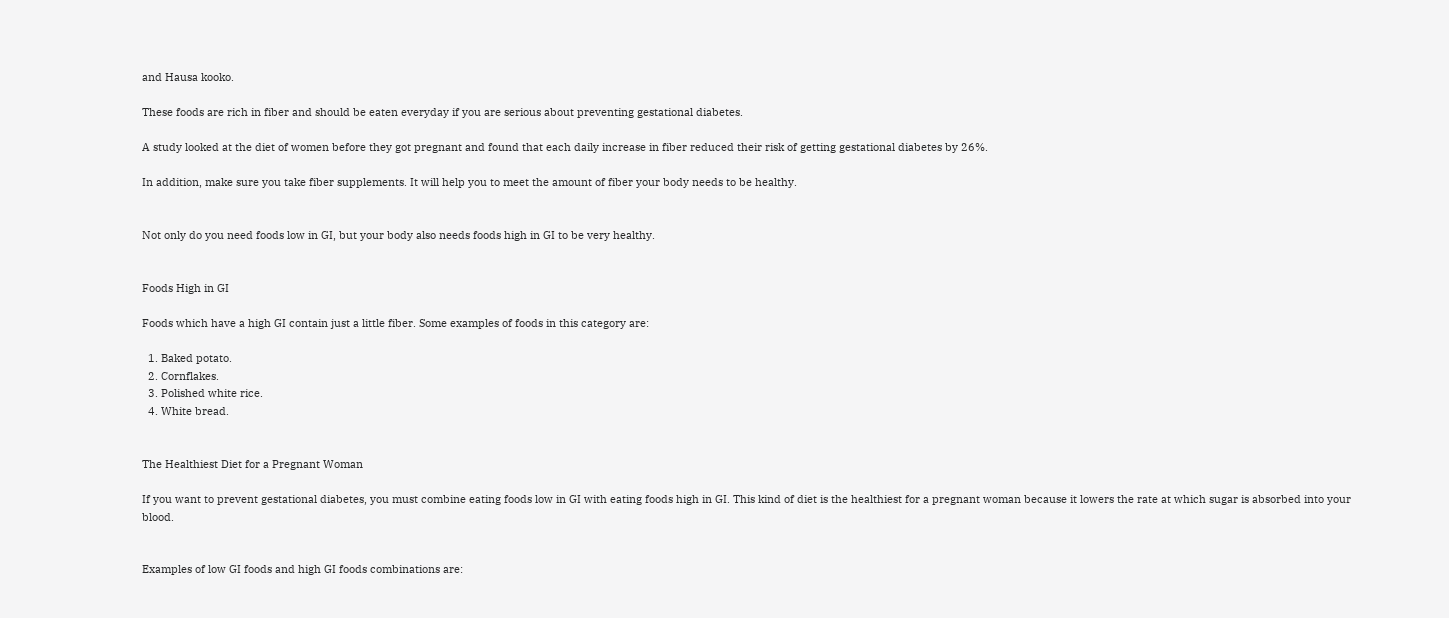and Hausa kooko.

These foods are rich in fiber and should be eaten everyday if you are serious about preventing gestational diabetes.

A study looked at the diet of women before they got pregnant and found that each daily increase in fiber reduced their risk of getting gestational diabetes by 26%.

In addition, make sure you take fiber supplements. It will help you to meet the amount of fiber your body needs to be healthy.


Not only do you need foods low in GI, but your body also needs foods high in GI to be very healthy.


Foods High in GI

Foods which have a high GI contain just a little fiber. Some examples of foods in this category are:

  1. Baked potato.
  2. Cornflakes.
  3. Polished white rice.
  4. White bread.


The Healthiest Diet for a Pregnant Woman

If you want to prevent gestational diabetes, you must combine eating foods low in GI with eating foods high in GI. This kind of diet is the healthiest for a pregnant woman because it lowers the rate at which sugar is absorbed into your blood.


Examples of low GI foods and high GI foods combinations are: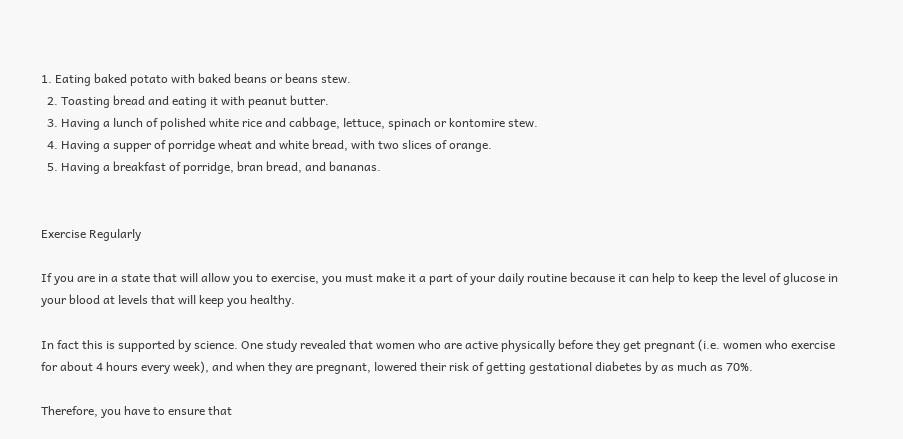1. Eating baked potato with baked beans or beans stew.
  2. Toasting bread and eating it with peanut butter.
  3. Having a lunch of polished white rice and cabbage, lettuce, spinach or kontomire stew.
  4. Having a supper of porridge wheat and white bread, with two slices of orange.
  5. Having a breakfast of porridge, bran bread, and bananas.


Exercise Regularly

If you are in a state that will allow you to exercise, you must make it a part of your daily routine because it can help to keep the level of glucose in your blood at levels that will keep you healthy.

In fact this is supported by science. One study revealed that women who are active physically before they get pregnant (i.e. women who exercise for about 4 hours every week), and when they are pregnant, lowered their risk of getting gestational diabetes by as much as 70%.

Therefore, you have to ensure that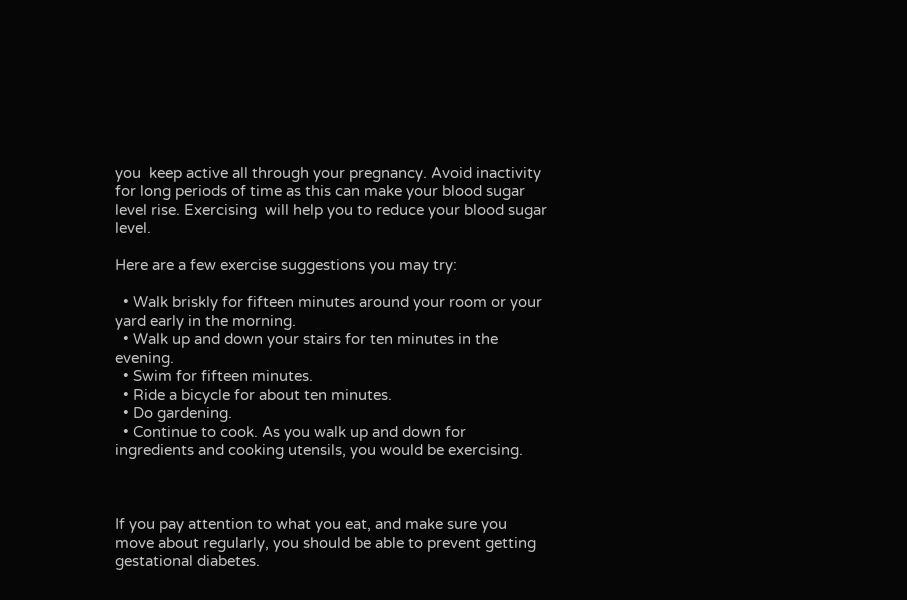you  keep active all through your pregnancy. Avoid inactivity for long periods of time as this can make your blood sugar level rise. Exercising  will help you to reduce your blood sugar level.

Here are a few exercise suggestions you may try:

  • Walk briskly for fifteen minutes around your room or your yard early in the morning.
  • Walk up and down your stairs for ten minutes in the evening.
  • Swim for fifteen minutes.
  • Ride a bicycle for about ten minutes.
  • Do gardening.
  • Continue to cook. As you walk up and down for ingredients and cooking utensils, you would be exercising.



If you pay attention to what you eat, and make sure you move about regularly, you should be able to prevent getting gestational diabetes.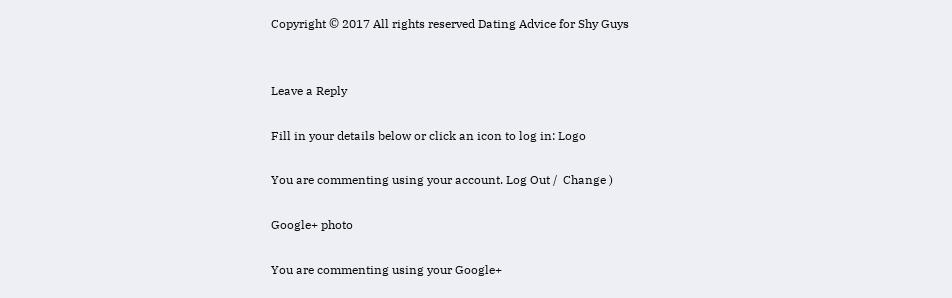Copyright © 2017 All rights reserved Dating Advice for Shy Guys


Leave a Reply

Fill in your details below or click an icon to log in: Logo

You are commenting using your account. Log Out /  Change )

Google+ photo

You are commenting using your Google+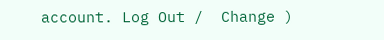account. Log Out /  Change )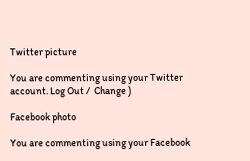Twitter picture

You are commenting using your Twitter account. Log Out /  Change )

Facebook photo

You are commenting using your Facebook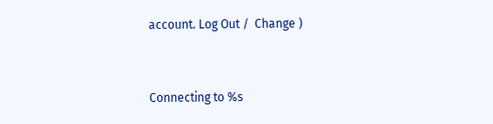account. Log Out /  Change )


Connecting to %s